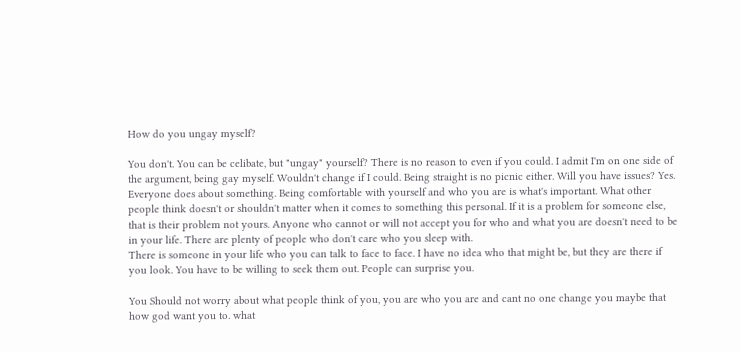How do you ungay myself?

You don't. You can be celibate, but "ungay" yourself? There is no reason to even if you could. I admit I'm on one side of the argument, being gay myself. Wouldn't change if I could. Being straight is no picnic either. Will you have issues? Yes. Everyone does about something. Being comfortable with yourself and who you are is what's important. What other people think doesn't or shouldn't matter when it comes to something this personal. If it is a problem for someone else, that is their problem not yours. Anyone who cannot or will not accept you for who and what you are doesn't need to be in your life. There are plenty of people who don't care who you sleep with.
There is someone in your life who you can talk to face to face. I have no idea who that might be, but they are there if you look. You have to be willing to seek them out. People can surprise you.

You Should not worry about what people think of you, you are who you are and cant no one change you maybe that how god want you to. what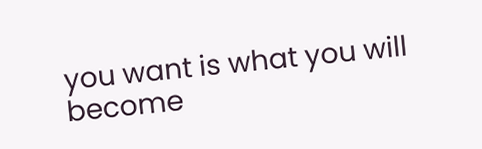you want is what you will become